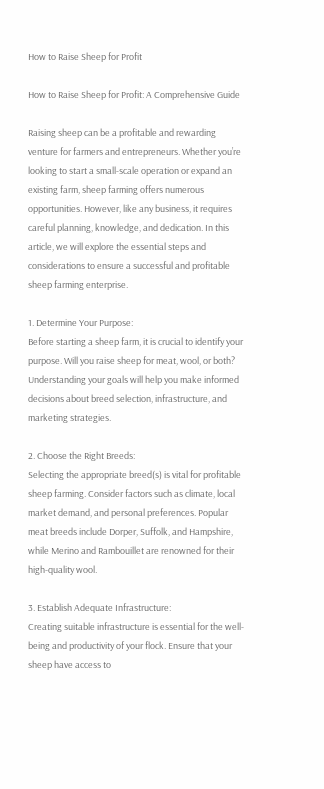How to Raise Sheep for Profit

How to Raise Sheep for Profit: A Comprehensive Guide

Raising sheep can be a profitable and rewarding venture for farmers and entrepreneurs. Whether you’re looking to start a small-scale operation or expand an existing farm, sheep farming offers numerous opportunities. However, like any business, it requires careful planning, knowledge, and dedication. In this article, we will explore the essential steps and considerations to ensure a successful and profitable sheep farming enterprise.

1. Determine Your Purpose:
Before starting a sheep farm, it is crucial to identify your purpose. Will you raise sheep for meat, wool, or both? Understanding your goals will help you make informed decisions about breed selection, infrastructure, and marketing strategies.

2. Choose the Right Breeds:
Selecting the appropriate breed(s) is vital for profitable sheep farming. Consider factors such as climate, local market demand, and personal preferences. Popular meat breeds include Dorper, Suffolk, and Hampshire, while Merino and Rambouillet are renowned for their high-quality wool.

3. Establish Adequate Infrastructure:
Creating suitable infrastructure is essential for the well-being and productivity of your flock. Ensure that your sheep have access to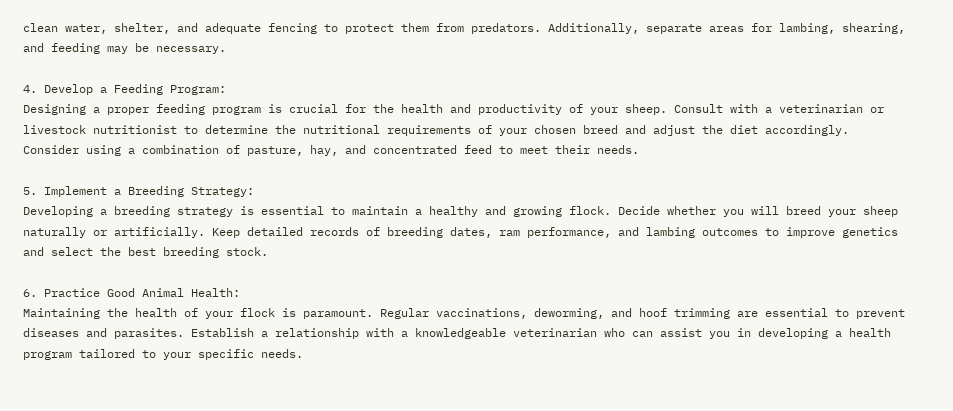clean water, shelter, and adequate fencing to protect them from predators. Additionally, separate areas for lambing, shearing, and feeding may be necessary.

4. Develop a Feeding Program:
Designing a proper feeding program is crucial for the health and productivity of your sheep. Consult with a veterinarian or livestock nutritionist to determine the nutritional requirements of your chosen breed and adjust the diet accordingly. Consider using a combination of pasture, hay, and concentrated feed to meet their needs.

5. Implement a Breeding Strategy:
Developing a breeding strategy is essential to maintain a healthy and growing flock. Decide whether you will breed your sheep naturally or artificially. Keep detailed records of breeding dates, ram performance, and lambing outcomes to improve genetics and select the best breeding stock.

6. Practice Good Animal Health:
Maintaining the health of your flock is paramount. Regular vaccinations, deworming, and hoof trimming are essential to prevent diseases and parasites. Establish a relationship with a knowledgeable veterinarian who can assist you in developing a health program tailored to your specific needs.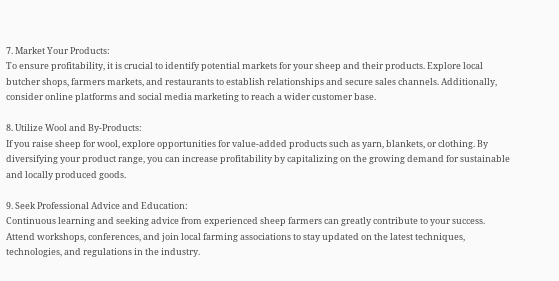7. Market Your Products:
To ensure profitability, it is crucial to identify potential markets for your sheep and their products. Explore local butcher shops, farmers markets, and restaurants to establish relationships and secure sales channels. Additionally, consider online platforms and social media marketing to reach a wider customer base.

8. Utilize Wool and By-Products:
If you raise sheep for wool, explore opportunities for value-added products such as yarn, blankets, or clothing. By diversifying your product range, you can increase profitability by capitalizing on the growing demand for sustainable and locally produced goods.

9. Seek Professional Advice and Education:
Continuous learning and seeking advice from experienced sheep farmers can greatly contribute to your success. Attend workshops, conferences, and join local farming associations to stay updated on the latest techniques, technologies, and regulations in the industry.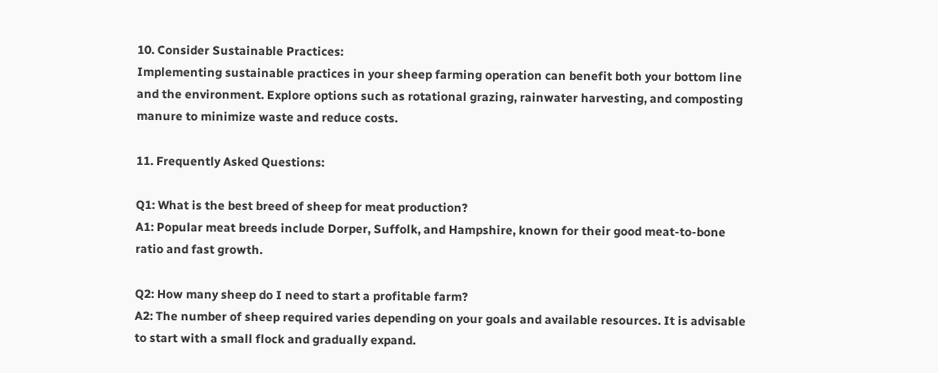10. Consider Sustainable Practices:
Implementing sustainable practices in your sheep farming operation can benefit both your bottom line and the environment. Explore options such as rotational grazing, rainwater harvesting, and composting manure to minimize waste and reduce costs.

11. Frequently Asked Questions:

Q1: What is the best breed of sheep for meat production?
A1: Popular meat breeds include Dorper, Suffolk, and Hampshire, known for their good meat-to-bone ratio and fast growth.

Q2: How many sheep do I need to start a profitable farm?
A2: The number of sheep required varies depending on your goals and available resources. It is advisable to start with a small flock and gradually expand.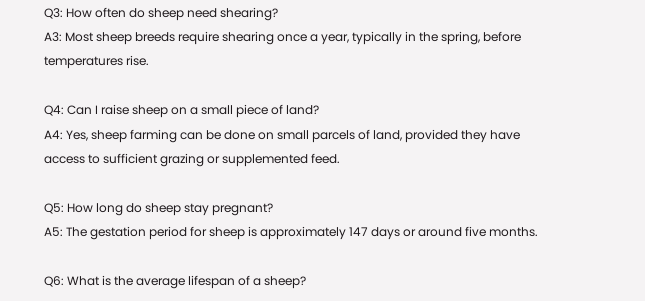Q3: How often do sheep need shearing?
A3: Most sheep breeds require shearing once a year, typically in the spring, before temperatures rise.

Q4: Can I raise sheep on a small piece of land?
A4: Yes, sheep farming can be done on small parcels of land, provided they have access to sufficient grazing or supplemented feed.

Q5: How long do sheep stay pregnant?
A5: The gestation period for sheep is approximately 147 days or around five months.

Q6: What is the average lifespan of a sheep?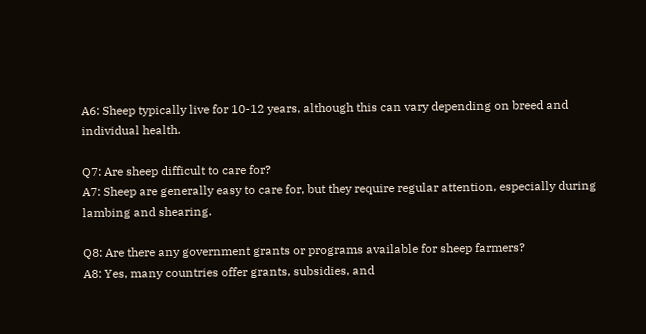A6: Sheep typically live for 10-12 years, although this can vary depending on breed and individual health.

Q7: Are sheep difficult to care for?
A7: Sheep are generally easy to care for, but they require regular attention, especially during lambing and shearing.

Q8: Are there any government grants or programs available for sheep farmers?
A8: Yes, many countries offer grants, subsidies, and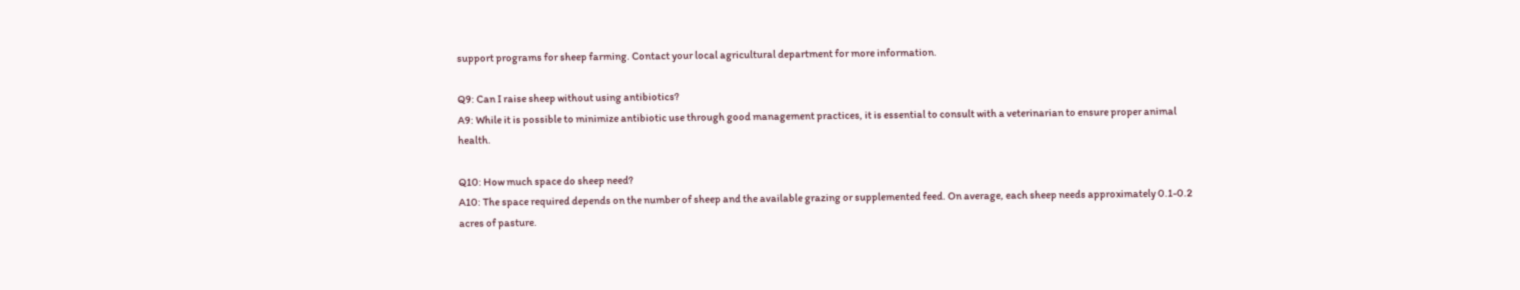support programs for sheep farming. Contact your local agricultural department for more information.

Q9: Can I raise sheep without using antibiotics?
A9: While it is possible to minimize antibiotic use through good management practices, it is essential to consult with a veterinarian to ensure proper animal health.

Q10: How much space do sheep need?
A10: The space required depends on the number of sheep and the available grazing or supplemented feed. On average, each sheep needs approximately 0.1-0.2 acres of pasture.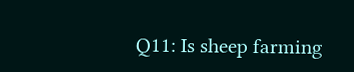Q11: Is sheep farming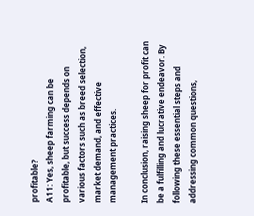profitable?
A11: Yes, sheep farming can be profitable, but success depends on various factors such as breed selection, market demand, and effective management practices.

In conclusion, raising sheep for profit can be a fulfilling and lucrative endeavor. By following these essential steps and addressing common questions,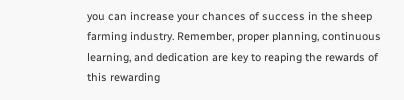you can increase your chances of success in the sheep farming industry. Remember, proper planning, continuous learning, and dedication are key to reaping the rewards of this rewarding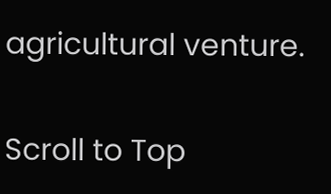agricultural venture.

Scroll to Top